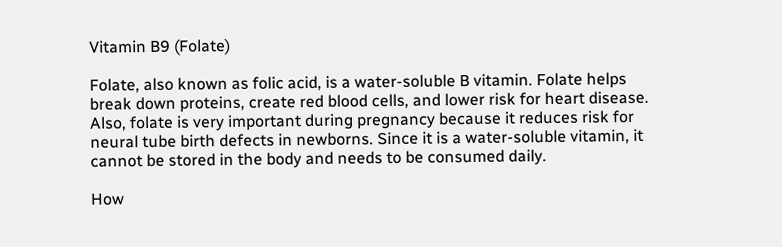Vitamin B9 (Folate)

Folate, also known as folic acid, is a water-soluble B vitamin. Folate helps break down proteins, create red blood cells, and lower risk for heart disease. Also, folate is very important during pregnancy because it reduces risk for neural tube birth defects in newborns. Since it is a water-soluble vitamin, it cannot be stored in the body and needs to be consumed daily.

How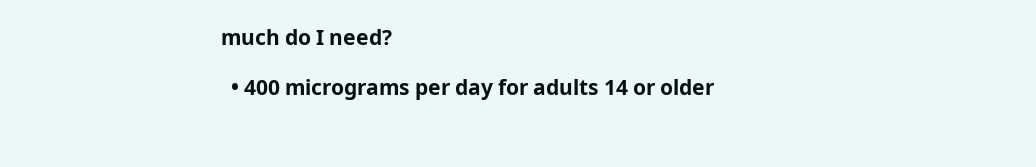much do I need?

  • 400 micrograms per day for adults 14 or older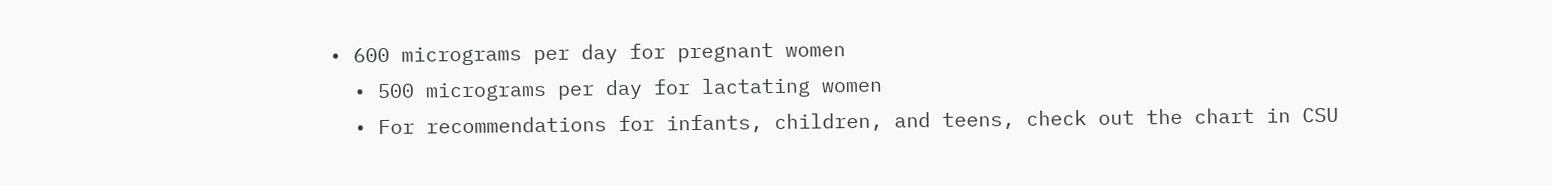• 600 micrograms per day for pregnant women
  • 500 micrograms per day for lactating women
  • For recommendations for infants, children, and teens, check out the chart in CSU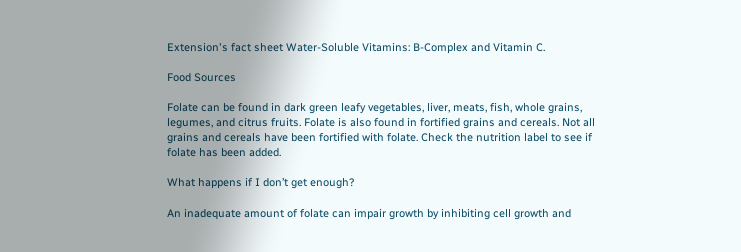Extension's fact sheet Water-Soluble Vitamins: B-Complex and Vitamin C.

Food Sources

Folate can be found in dark green leafy vegetables, liver, meats, fish, whole grains, legumes, and citrus fruits. Folate is also found in fortified grains and cereals. Not all grains and cereals have been fortified with folate. Check the nutrition label to see if folate has been added.

What happens if I don’t get enough?

An inadequate amount of folate can impair growth by inhibiting cell growth and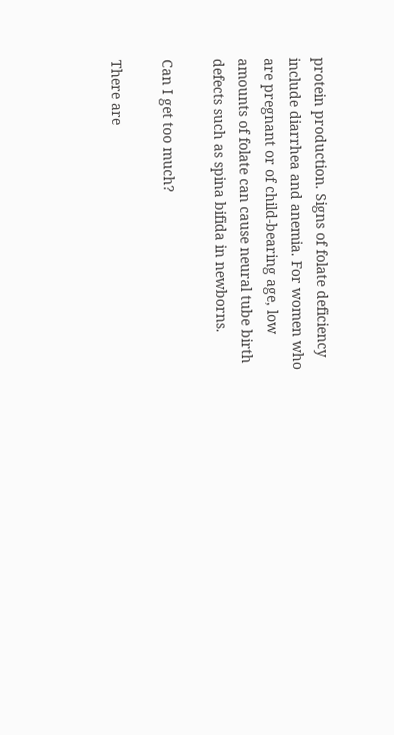protein production. Signs of folate deficiency include diarrhea and anemia. For women who are pregnant or of child-bearing age, low amounts of folate can cause neural tube birth defects such as spina bifida in newborns.

Can I get too much?

There are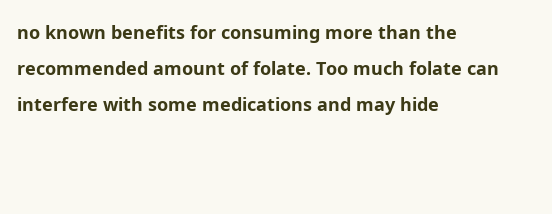no known benefits for consuming more than the recommended amount of folate. Too much folate can interfere with some medications and may hide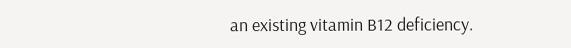an existing vitamin B12 deficiency.